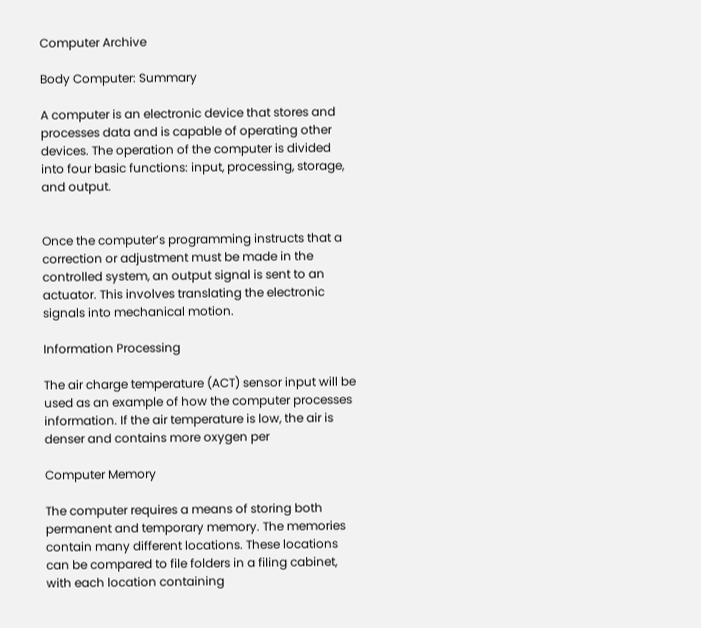Computer Archive

Body Computer: Summary

A computer is an electronic device that stores and processes data and is capable of operating other devices. The operation of the computer is divided into four basic functions: input, processing, storage, and output.


Once the computer’s programming instructs that a correction or adjustment must be made in the controlled system, an output signal is sent to an actuator. This involves translating the electronic signals into mechanical motion.

Information Processing

The air charge temperature (ACT) sensor input will be used as an example of how the computer processes information. If the air temperature is low, the air is denser and contains more oxygen per

Computer Memory

The computer requires a means of storing both permanent and temporary memory. The memories contain many different locations. These locations can be compared to file folders in a filing cabinet, with each location containing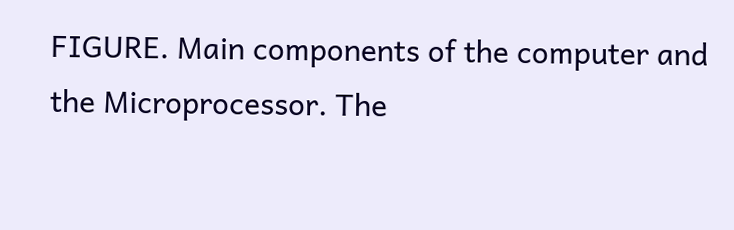FIGURE. Main components of the computer and the Microprocessor. The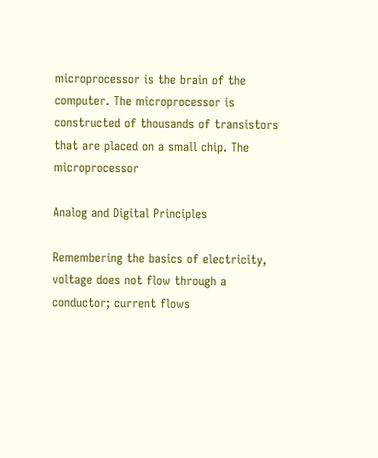microprocessor is the brain of the computer. The microprocessor is constructed of thousands of transistors that are placed on a small chip. The microprocessor

Analog and Digital Principles

Remembering the basics of electricity, voltage does not flow through a conductor; current flows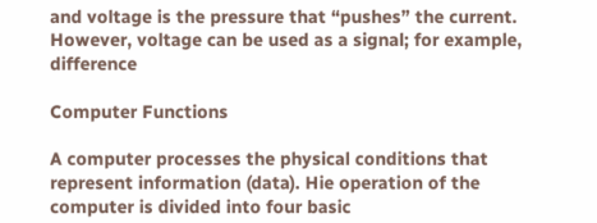and voltage is the pressure that “pushes” the current. However, voltage can be used as a signal; for example, difference

Computer Functions

A computer processes the physical conditions that represent information (data). Hie operation of the computer is divided into four basic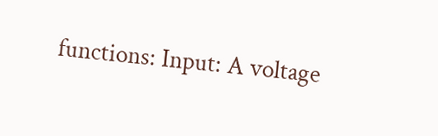functions: Input: A voltage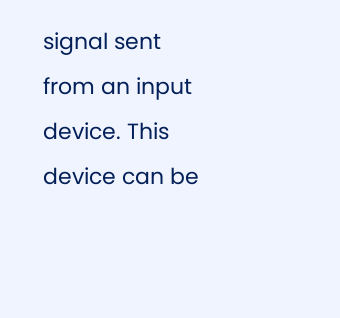signal sent from an input device. This device can be